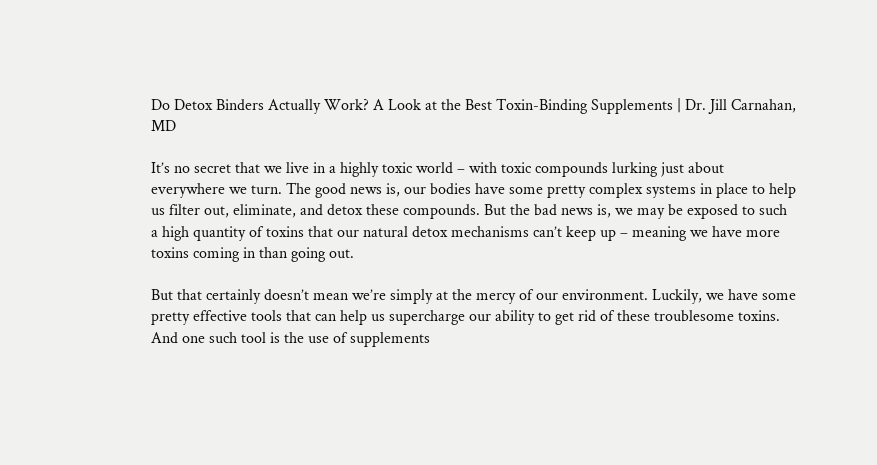Do Detox Binders Actually Work? A Look at the Best Toxin-Binding Supplements | Dr. Jill Carnahan, MD

It’s no secret that we live in a highly toxic world – with toxic compounds lurking just about everywhere we turn. The good news is, our bodies have some pretty complex systems in place to help us filter out, eliminate, and detox these compounds. But the bad news is, we may be exposed to such a high quantity of toxins that our natural detox mechanisms can’t keep up – meaning we have more toxins coming in than going out.

But that certainly doesn’t mean we’re simply at the mercy of our environment. Luckily, we have some pretty effective tools that can help us supercharge our ability to get rid of these troublesome toxins. And one such tool is the use of supplements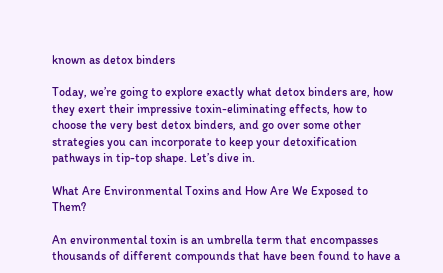known as detox binders

Today, we’re going to explore exactly what detox binders are, how they exert their impressive toxin-eliminating effects, how to choose the very best detox binders, and go over some other strategies you can incorporate to keep your detoxification pathways in tip-top shape. Let’s dive in.

What Are Environmental Toxins and How Are We Exposed to Them?

An environmental toxin is an umbrella term that encompasses thousands of different compounds that have been found to have a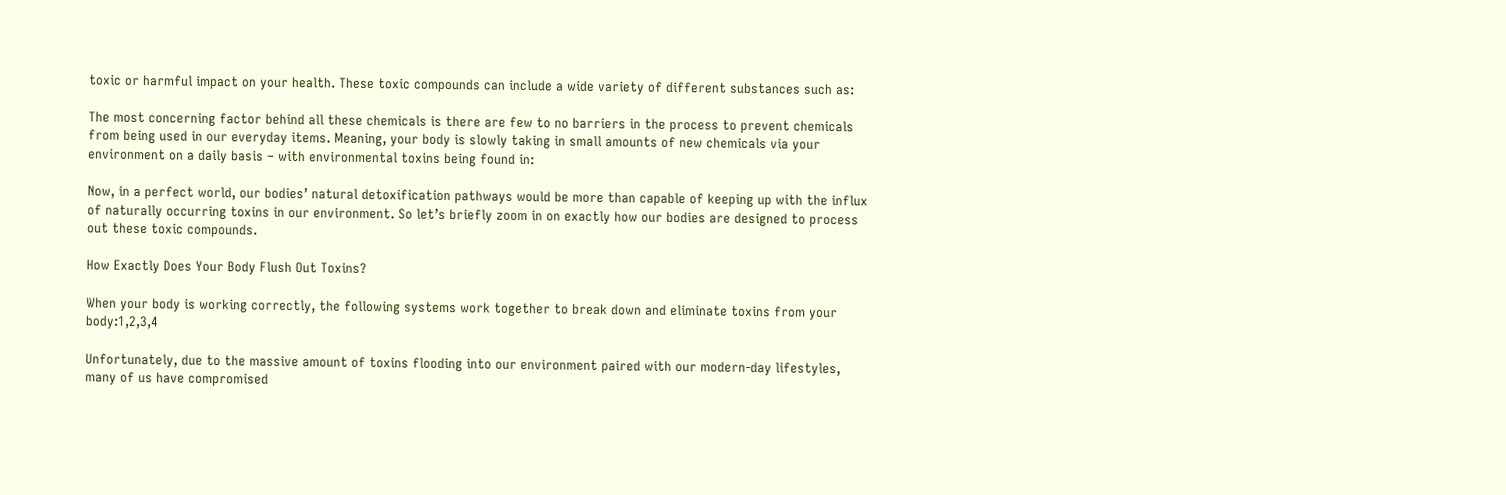toxic or harmful impact on your health. These toxic compounds can include a wide variety of different substances such as:

The most concerning factor behind all these chemicals is there are few to no barriers in the process to prevent chemicals from being used in our everyday items. Meaning, your body is slowly taking in small amounts of new chemicals via your environment on a daily basis – with environmental toxins being found in:

Now, in a perfect world, our bodies’ natural detoxification pathways would be more than capable of keeping up with the influx of naturally occurring toxins in our environment. So let’s briefly zoom in on exactly how our bodies are designed to process out these toxic compounds.

How Exactly Does Your Body Flush Out Toxins?

When your body is working correctly, the following systems work together to break down and eliminate toxins from your body:1,2,3,4

Unfortunately, due to the massive amount of toxins flooding into our environment paired with our modern-day lifestyles, many of us have compromised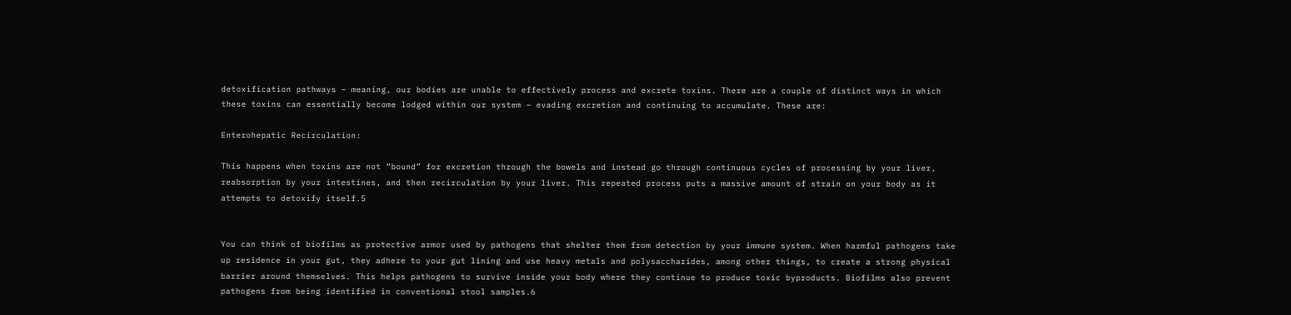detoxification pathways – meaning, our bodies are unable to effectively process and excrete toxins. There are a couple of distinct ways in which these toxins can essentially become lodged within our system – evading excretion and continuing to accumulate. These are:

Enterohepatic Recirculation:

This happens when toxins are not “bound” for excretion through the bowels and instead go through continuous cycles of processing by your liver, reabsorption by your intestines, and then recirculation by your liver. This repeated process puts a massive amount of strain on your body as it attempts to detoxify itself.5


You can think of biofilms as protective armor used by pathogens that shelter them from detection by your immune system. When harmful pathogens take up residence in your gut, they adhere to your gut lining and use heavy metals and polysaccharides, among other things, to create a strong physical barrier around themselves. This helps pathogens to survive inside your body where they continue to produce toxic byproducts. Biofilms also prevent pathogens from being identified in conventional stool samples.6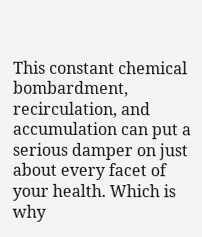This constant chemical bombardment, recirculation, and accumulation can put a serious damper on just about every facet of your health. Which is why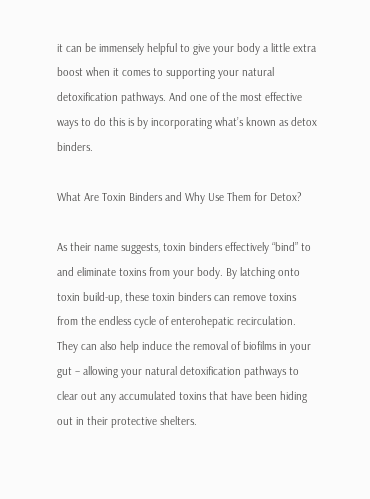it can be immensely helpful to give your body a little extra boost when it comes to supporting your natural detoxification pathways. And one of the most effective ways to do this is by incorporating what’s known as detox binders.

What Are Toxin Binders and Why Use Them for Detox?

As their name suggests, toxin binders effectively “bind” to and eliminate toxins from your body. By latching onto toxin build-up, these toxin binders can remove toxins from the endless cycle of enterohepatic recirculation. They can also help induce the removal of biofilms in your gut – allowing your natural detoxification pathways to clear out any accumulated toxins that have been hiding out in their protective shelters.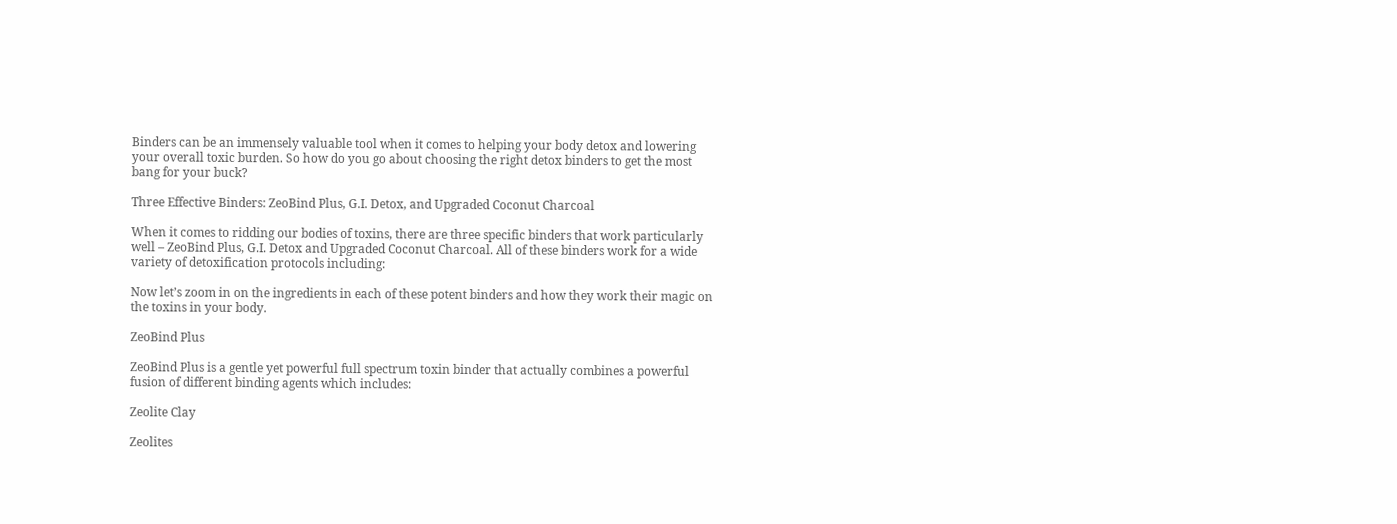Binders can be an immensely valuable tool when it comes to helping your body detox and lowering your overall toxic burden. So how do you go about choosing the right detox binders to get the most bang for your buck?

Three Effective Binders: ZeoBind Plus, G.I. Detox, and Upgraded Coconut Charcoal

When it comes to ridding our bodies of toxins, there are three specific binders that work particularly well – ZeoBind Plus, G.I. Detox and Upgraded Coconut Charcoal. All of these binders work for a wide variety of detoxification protocols including:

Now let’s zoom in on the ingredients in each of these potent binders and how they work their magic on the toxins in your body.

ZeoBind Plus

ZeoBind Plus is a gentle yet powerful full spectrum toxin binder that actually combines a powerful fusion of different binding agents which includes:

Zeolite Clay

Zeolites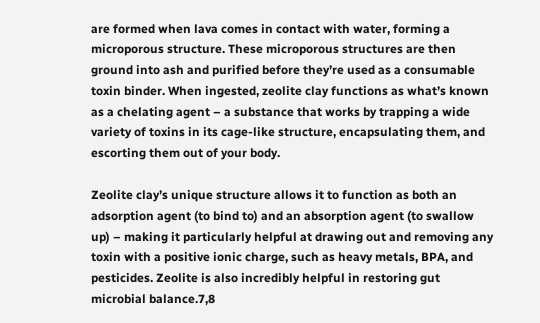are formed when lava comes in contact with water, forming a microporous structure. These microporous structures are then ground into ash and purified before they’re used as a consumable toxin binder. When ingested, zeolite clay functions as what’s known as a chelating agent – a substance that works by trapping a wide variety of toxins in its cage-like structure, encapsulating them, and escorting them out of your body.

Zeolite clay’s unique structure allows it to function as both an adsorption agent (to bind to) and an absorption agent (to swallow up) – making it particularly helpful at drawing out and removing any toxin with a positive ionic charge, such as heavy metals, BPA, and pesticides. Zeolite is also incredibly helpful in restoring gut microbial balance.7,8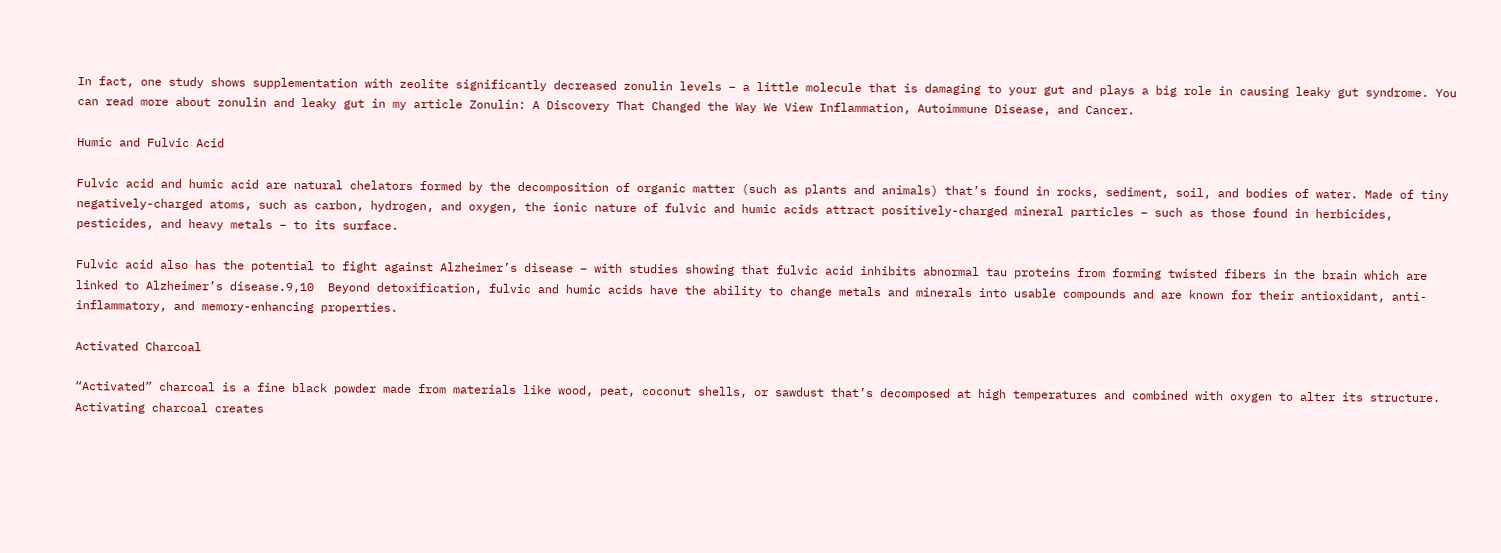In fact, one study shows supplementation with zeolite significantly decreased zonulin levels – a little molecule that is damaging to your gut and plays a big role in causing leaky gut syndrome. You can read more about zonulin and leaky gut in my article Zonulin: A Discovery That Changed the Way We View Inflammation, Autoimmune Disease, and Cancer.

Humic and Fulvic Acid

Fulvic acid and humic acid are natural chelators formed by the decomposition of organic matter (such as plants and animals) that’s found in rocks, sediment, soil, and bodies of water. Made of tiny negatively-charged atoms, such as carbon, hydrogen, and oxygen, the ionic nature of fulvic and humic acids attract positively-charged mineral particles – such as those found in herbicides, pesticides, and heavy metals – to its surface.

Fulvic acid also has the potential to fight against Alzheimer’s disease – with studies showing that fulvic acid inhibits abnormal tau proteins from forming twisted fibers in the brain which are linked to Alzheimer’s disease.9,10  Beyond detoxification, fulvic and humic acids have the ability to change metals and minerals into usable compounds and are known for their antioxidant, anti-inflammatory, and memory-enhancing properties.

Activated Charcoal

“Activated” charcoal is a fine black powder made from materials like wood, peat, coconut shells, or sawdust that’s decomposed at high temperatures and combined with oxygen to alter its structure. Activating charcoal creates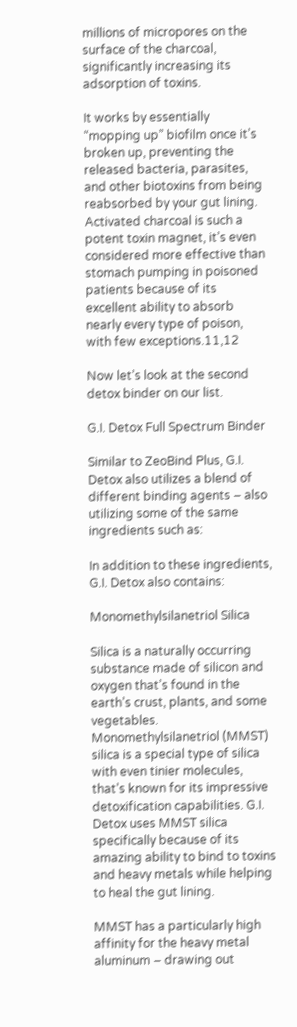millions of micropores on the surface of the charcoal, significantly increasing its adsorption of toxins.

It works by essentially “mopping up” biofilm once it’s broken up, preventing the released bacteria, parasites, and other biotoxins from being reabsorbed by your gut lining. Activated charcoal is such a potent toxin magnet, it’s even considered more effective than stomach pumping in poisoned patients because of its excellent ability to absorb nearly every type of poison, with few exceptions.11,12

Now let’s look at the second detox binder on our list.

G.I. Detox Full Spectrum Binder

Similar to ZeoBind Plus, G.I. Detox also utilizes a blend of different binding agents – also utilizing some of the same ingredients such as:

In addition to these ingredients, G.I. Detox also contains:

Monomethylsilanetriol Silica

Silica is a naturally occurring substance made of silicon and oxygen that’s found in the earth’s crust, plants, and some vegetables. Monomethylsilanetriol (MMST) silica is a special type of silica with even tinier molecules, that’s known for its impressive detoxification capabilities. G.I. Detox uses MMST silica specifically because of its amazing ability to bind to toxins and heavy metals while helping to heal the gut lining.

MMST has a particularly high affinity for the heavy metal aluminum – drawing out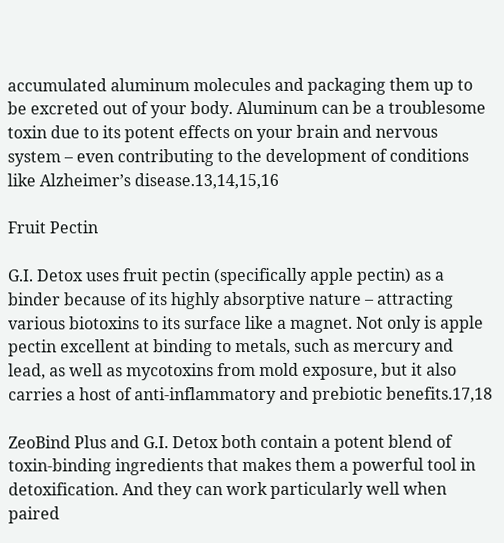accumulated aluminum molecules and packaging them up to be excreted out of your body. Aluminum can be a troublesome toxin due to its potent effects on your brain and nervous system – even contributing to the development of conditions like Alzheimer’s disease.13,14,15,16

Fruit Pectin

G.I. Detox uses fruit pectin (specifically apple pectin) as a binder because of its highly absorptive nature – attracting various biotoxins to its surface like a magnet. Not only is apple pectin excellent at binding to metals, such as mercury and lead, as well as mycotoxins from mold exposure, but it also carries a host of anti-inflammatory and prebiotic benefits.17,18

ZeoBind Plus and G.I. Detox both contain a potent blend of toxin-binding ingredients that makes them a powerful tool in detoxification. And they can work particularly well when paired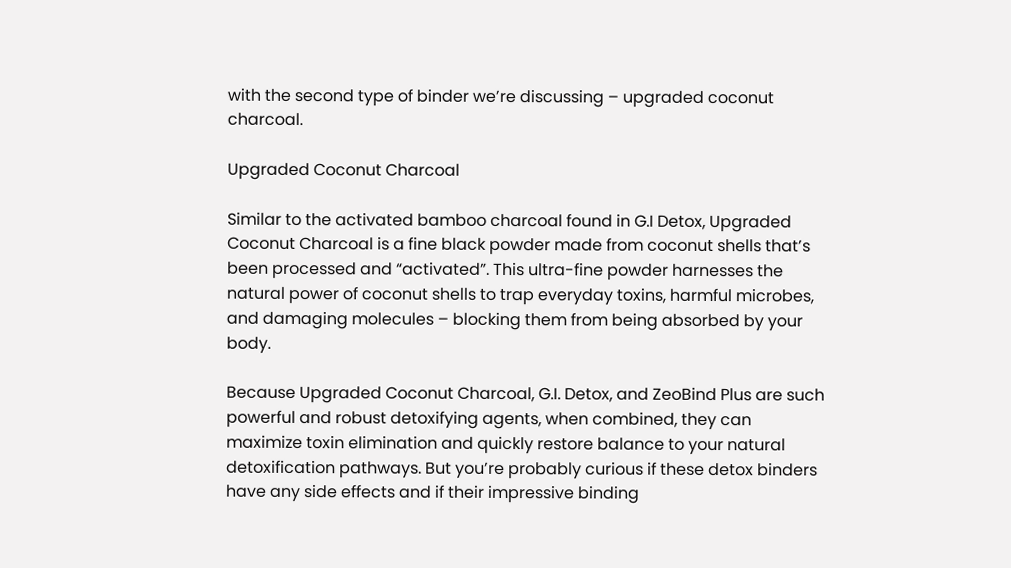with the second type of binder we’re discussing – upgraded coconut charcoal.

Upgraded Coconut Charcoal

Similar to the activated bamboo charcoal found in G.I Detox, Upgraded Coconut Charcoal is a fine black powder made from coconut shells that’s been processed and “activated”. This ultra-fine powder harnesses the natural power of coconut shells to trap everyday toxins, harmful microbes, and damaging molecules – blocking them from being absorbed by your body.

Because Upgraded Coconut Charcoal, G.I. Detox, and ZeoBind Plus are such powerful and robust detoxifying agents, when combined, they can maximize toxin elimination and quickly restore balance to your natural detoxification pathways. But you’re probably curious if these detox binders have any side effects and if their impressive binding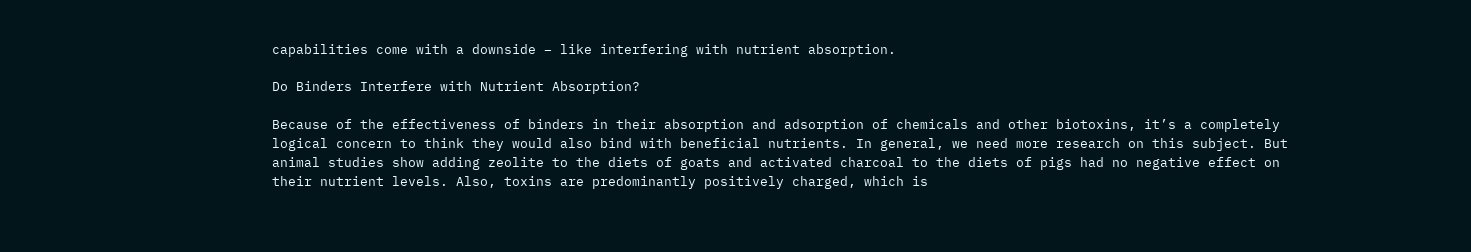capabilities come with a downside – like interfering with nutrient absorption.

Do Binders Interfere with Nutrient Absorption?

Because of the effectiveness of binders in their absorption and adsorption of chemicals and other biotoxins, it’s a completely logical concern to think they would also bind with beneficial nutrients. In general, we need more research on this subject. But animal studies show adding zeolite to the diets of goats and activated charcoal to the diets of pigs had no negative effect on their nutrient levels. Also, toxins are predominantly positively charged, which is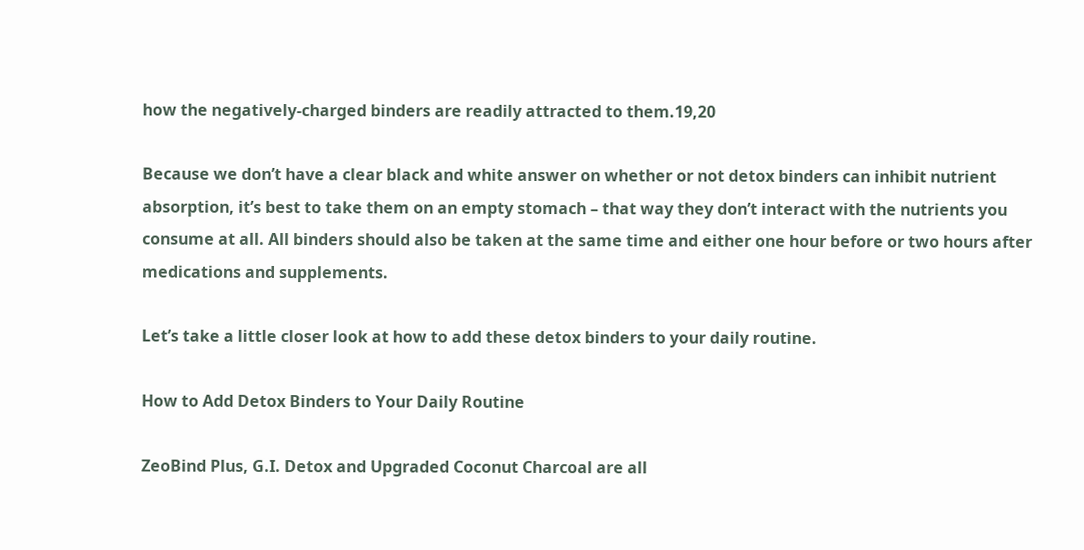how the negatively-charged binders are readily attracted to them.19,20

Because we don’t have a clear black and white answer on whether or not detox binders can inhibit nutrient absorption, it’s best to take them on an empty stomach – that way they don’t interact with the nutrients you consume at all. All binders should also be taken at the same time and either one hour before or two hours after medications and supplements.

Let’s take a little closer look at how to add these detox binders to your daily routine.

How to Add Detox Binders to Your Daily Routine

ZeoBind Plus, G.I. Detox and Upgraded Coconut Charcoal are all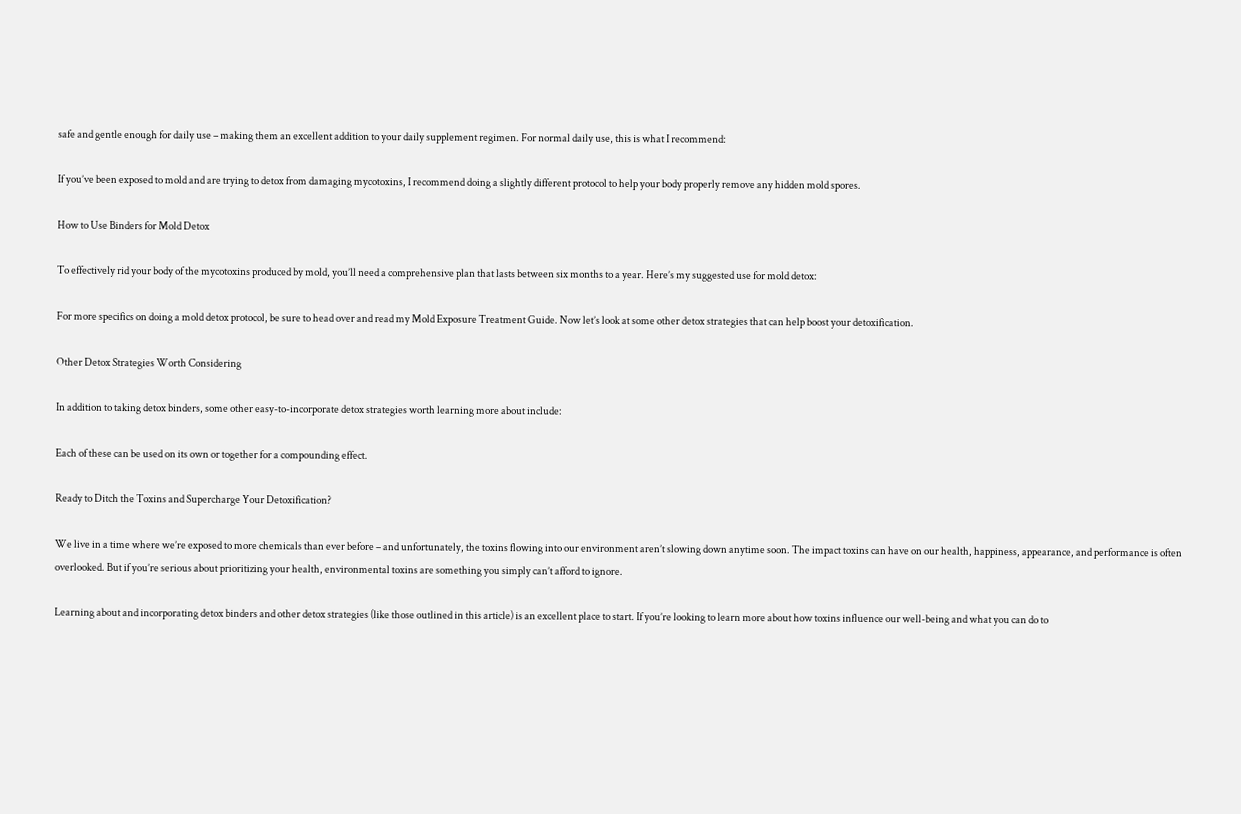safe and gentle enough for daily use – making them an excellent addition to your daily supplement regimen. For normal daily use, this is what I recommend:

If you’ve been exposed to mold and are trying to detox from damaging mycotoxins, I recommend doing a slightly different protocol to help your body properly remove any hidden mold spores.

How to Use Binders for Mold Detox

To effectively rid your body of the mycotoxins produced by mold, you’ll need a comprehensive plan that lasts between six months to a year. Here’s my suggested use for mold detox:

For more specifics on doing a mold detox protocol, be sure to head over and read my Mold Exposure Treatment Guide. Now let’s look at some other detox strategies that can help boost your detoxification.

Other Detox Strategies Worth Considering

In addition to taking detox binders, some other easy-to-incorporate detox strategies worth learning more about include:

Each of these can be used on its own or together for a compounding effect.

Ready to Ditch the Toxins and Supercharge Your Detoxification?

We live in a time where we’re exposed to more chemicals than ever before – and unfortunately, the toxins flowing into our environment aren’t slowing down anytime soon. The impact toxins can have on our health, happiness, appearance, and performance is often overlooked. But if you’re serious about prioritizing your health, environmental toxins are something you simply can’t afford to ignore.

Learning about and incorporating detox binders and other detox strategies (like those outlined in this article) is an excellent place to start. If you’re looking to learn more about how toxins influence our well-being and what you can do to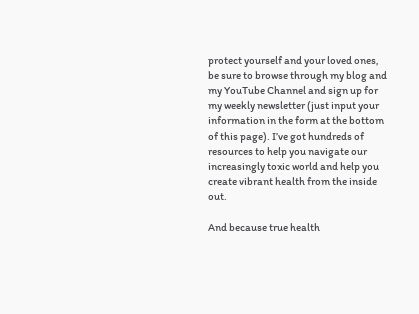protect yourself and your loved ones, be sure to browse through my blog and my YouTube Channel and sign up for my weekly newsletter (just input your information in the form at the bottom of this page). I’ve got hundreds of resources to help you navigate our increasingly toxic world and help you create vibrant health from the inside out.

And because true health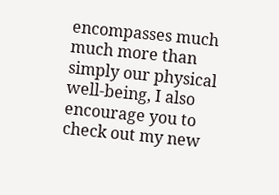encompasses much much more than simply our physical well-being, I also encourage you to check out my new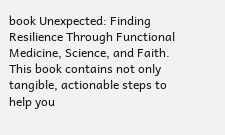book Unexpected: Finding Resilience Through Functional Medicine, Science, and Faith. This book contains not only tangible, actionable steps to help you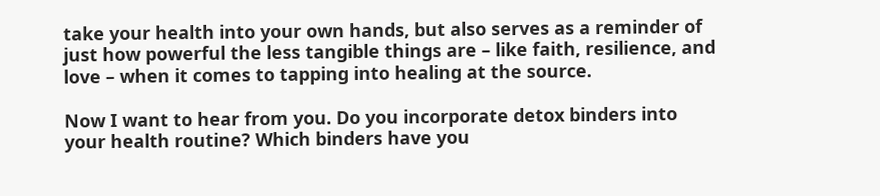take your health into your own hands, but also serves as a reminder of just how powerful the less tangible things are – like faith, resilience, and love – when it comes to tapping into healing at the source.

Now I want to hear from you. Do you incorporate detox binders into your health routine? Which binders have you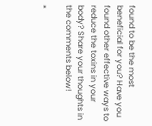found to be the most beneficial for you? Have you found other effective ways to reduce the toxins in your body? Share your thoughts in the comments below!

*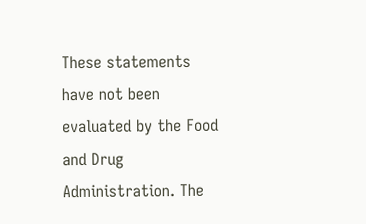These statements have not been evaluated by the Food and Drug Administration. The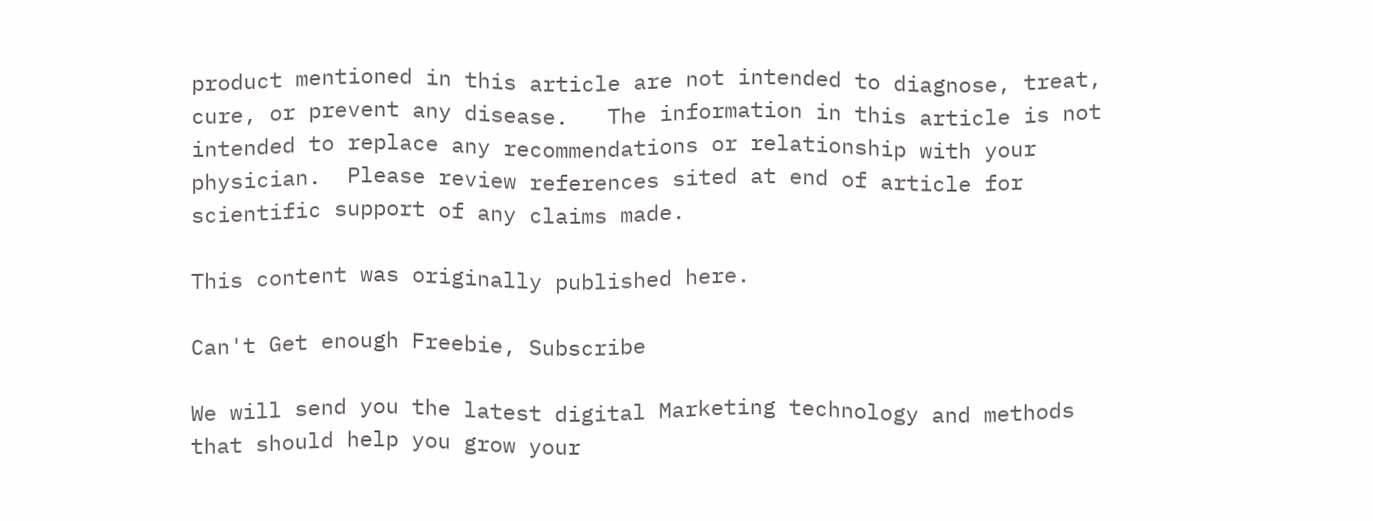product mentioned in this article are not intended to diagnose, treat, cure, or prevent any disease.   The information in this article is not intended to replace any recommendations or relationship with your physician.  Please review references sited at end of article for scientific support of any claims made.

This content was originally published here.

Can't Get enough Freebie, Subscribe

We will send you the latest digital Marketing technology and methods that should help you grow your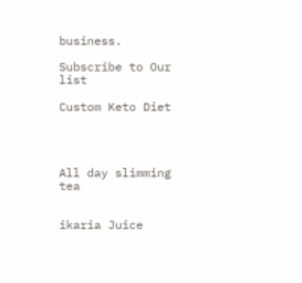business.

Subscribe to Our list

Custom Keto Diet




All day slimming tea


ikaria Juice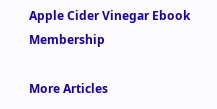Apple Cider Vinegar Ebook Membership

More Articles